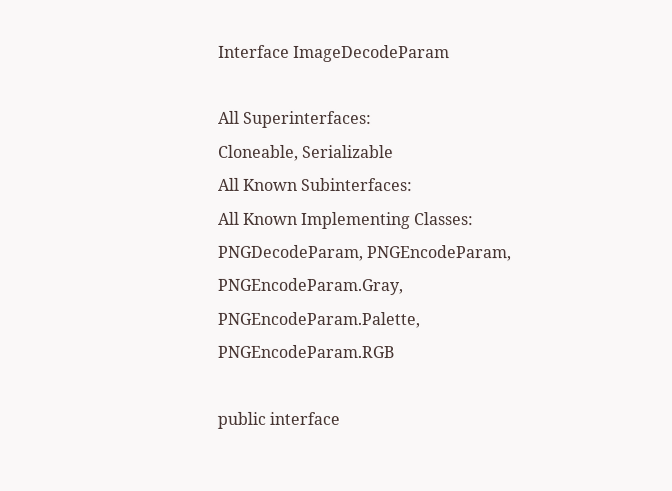Interface ImageDecodeParam

All Superinterfaces:
Cloneable, Serializable
All Known Subinterfaces:
All Known Implementing Classes:
PNGDecodeParam, PNGEncodeParam, PNGEncodeParam.Gray, PNGEncodeParam.Palette, PNGEncodeParam.RGB

public interface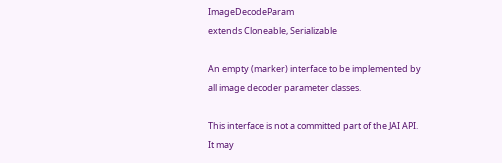ImageDecodeParam
extends Cloneable, Serializable

An empty (marker) interface to be implemented by all image decoder parameter classes.

This interface is not a committed part of the JAI API. It may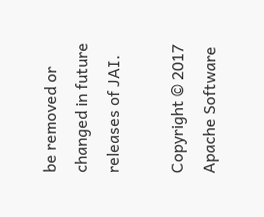be removed or changed in future releases of JAI.

Copyright © 2017 Apache Software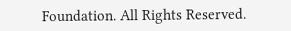Foundation. All Rights Reserved.